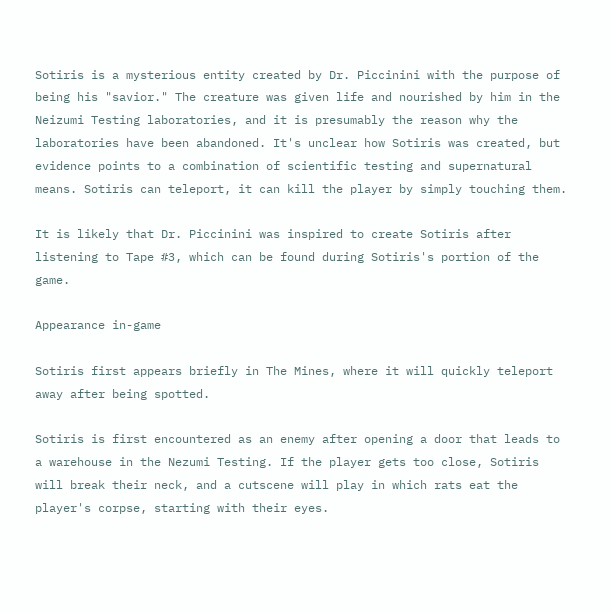Sotiris is a mysterious entity created by Dr. Piccinini with the purpose of being his "savior." The creature was given life and nourished by him in the Neizumi Testing laboratories, and it is presumably the reason why the laboratories have been abandoned. It's unclear how Sotiris was created, but evidence points to a combination of scientific testing and supernatural means. Sotiris can teleport, it can kill the player by simply touching them.

It is likely that Dr. Piccinini was inspired to create Sotiris after listening to Tape #3, which can be found during Sotiris's portion of the game.

Appearance in-game

Sotiris first appears briefly in The Mines, where it will quickly teleport away after being spotted.

Sotiris is first encountered as an enemy after opening a door that leads to a warehouse in the Nezumi Testing. If the player gets too close, Sotiris will break their neck, and a cutscene will play in which rats eat the player's corpse, starting with their eyes.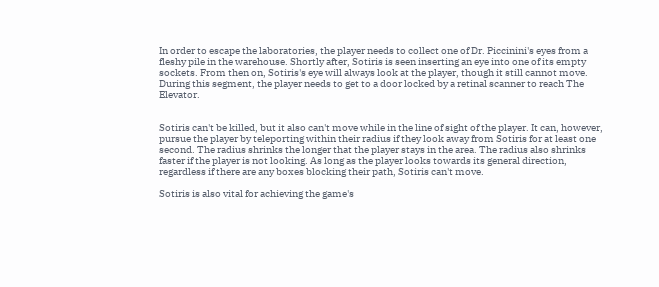In order to escape the laboratories, the player needs to collect one of Dr. Piccinini's eyes from a fleshy pile in the warehouse. Shortly after, Sotiris is seen inserting an eye into one of its empty sockets. From then on, Sotiris's eye will always look at the player, though it still cannot move. During this segment, the player needs to get to a door locked by a retinal scanner to reach The Elevator.


Sotiris can't be killed, but it also can't move while in the line of sight of the player. It can, however, pursue the player by teleporting within their radius if they look away from Sotiris for at least one second. The radius shrinks the longer that the player stays in the area. The radius also shrinks faster if the player is not looking. As long as the player looks towards its general direction, regardless if there are any boxes blocking their path, Sotiris can't move.

Sotiris is also vital for achieving the game's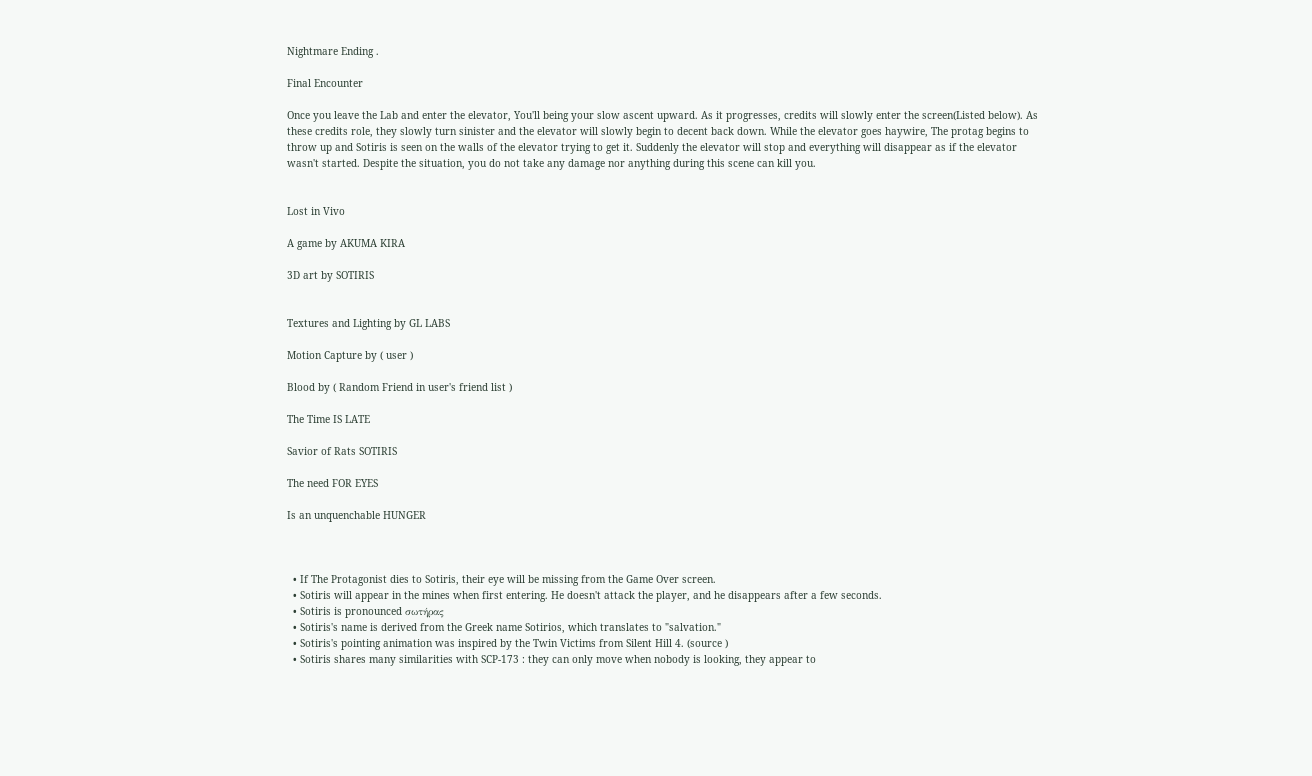Nightmare Ending .

Final Encounter

Once you leave the Lab and enter the elevator, You'll being your slow ascent upward. As it progresses, credits will slowly enter the screen(Listed below). As these credits role, they slowly turn sinister and the elevator will slowly begin to decent back down. While the elevator goes haywire, The protag begins to throw up and Sotiris is seen on the walls of the elevator trying to get it. Suddenly the elevator will stop and everything will disappear as if the elevator wasn't started. Despite the situation, you do not take any damage nor anything during this scene can kill you.


Lost in Vivo

A game by AKUMA KIRA

3D art by SOTIRIS


Textures and Lighting by GL LABS

Motion Capture by ( user )

Blood by ( Random Friend in user's friend list )

The Time IS LATE

Savior of Rats SOTIRIS

The need FOR EYES

Is an unquenchable HUNGER



  • If The Protagonist dies to Sotiris, their eye will be missing from the Game Over screen.
  • Sotiris will appear in the mines when first entering. He doesn't attack the player, and he disappears after a few seconds.
  • Sotiris is pronounced σωτήρας
  • Sotiris's name is derived from the Greek name Sotirios, which translates to "salvation."
  • Sotiris's pointing animation was inspired by the Twin Victims from Silent Hill 4. (source )
  • Sotiris shares many similarities with SCP-173 : they can only move when nobody is looking, they appear to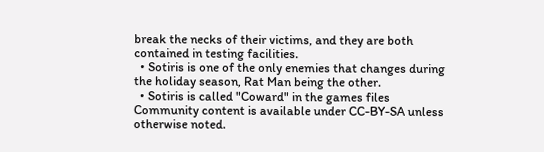break the necks of their victims, and they are both contained in testing facilities.
  • Sotiris is one of the only enemies that changes during the holiday season, Rat Man being the other.
  • Sotiris is called "Coward" in the games files
Community content is available under CC-BY-SA unless otherwise noted.